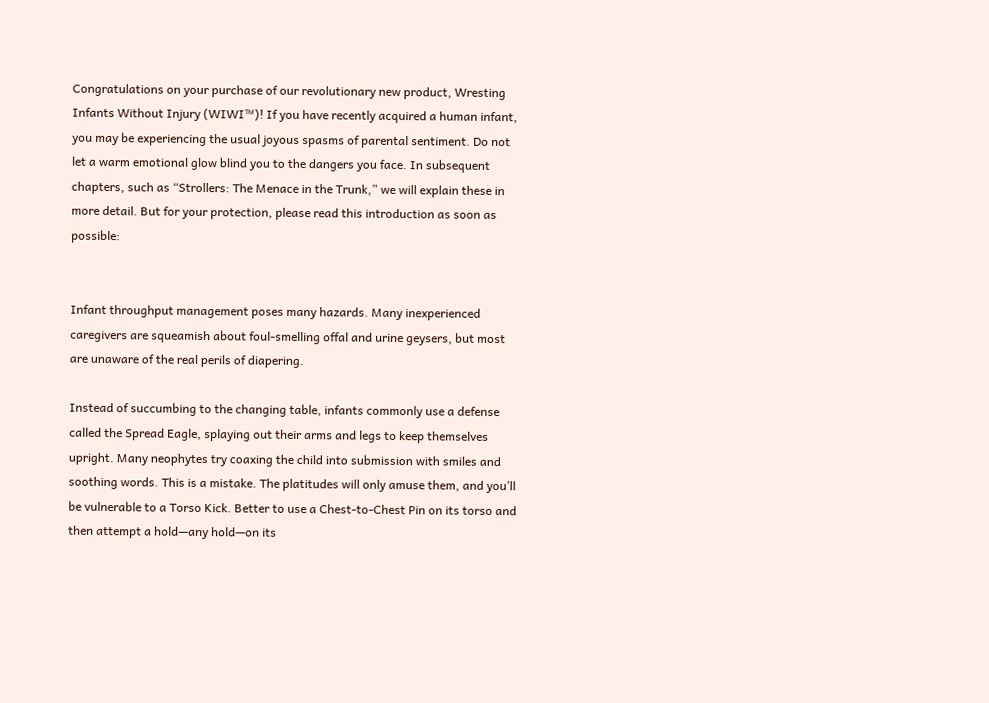Congratulations on your purchase of our revolutionary new product, Wresting Infants Without Injury (WIWI™)! If you have recently acquired a human infant, you may be experiencing the usual joyous spasms of parental sentiment. Do not let a warm emotional glow blind you to the dangers you face. In subsequent chapters, such as “Strollers: The Menace in the Trunk,” we will explain these in more detail. But for your protection, please read this introduction as soon as possible:


Infant throughput management poses many hazards. Many inexperienced caregivers are squeamish about foul-smelling offal and urine geysers, but most are unaware of the real perils of diapering.

Instead of succumbing to the changing table, infants commonly use a defense called the Spread Eagle, splaying out their arms and legs to keep themselves upright. Many neophytes try coaxing the child into submission with smiles and soothing words. This is a mistake. The platitudes will only amuse them, and you’ll be vulnerable to a Torso Kick. Better to use a Chest-to-Chest Pin on its torso and then attempt a hold—any hold—on its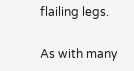flailing legs.

As with many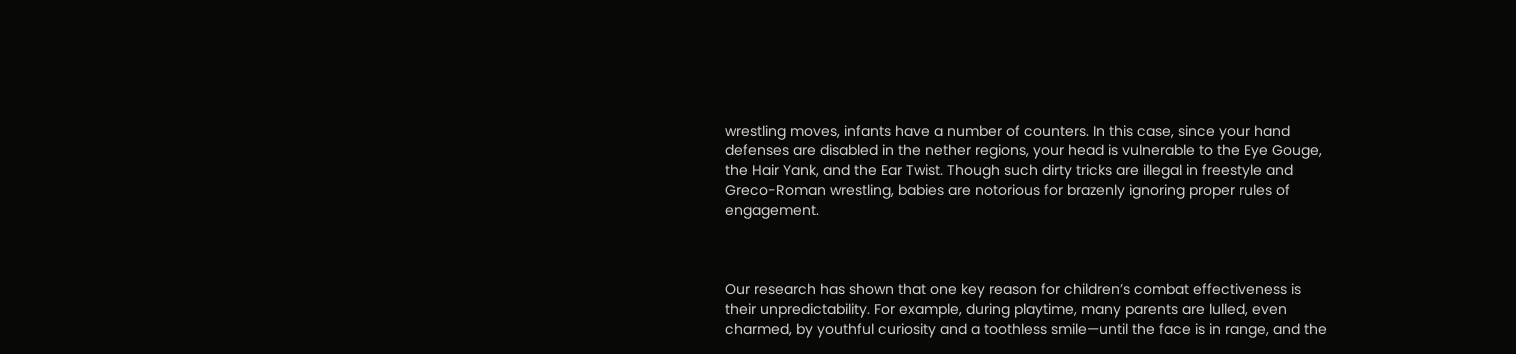wrestling moves, infants have a number of counters. In this case, since your hand defenses are disabled in the nether regions, your head is vulnerable to the Eye Gouge, the Hair Yank, and the Ear Twist. Though such dirty tricks are illegal in freestyle and Greco-Roman wrestling, babies are notorious for brazenly ignoring proper rules of engagement.



Our research has shown that one key reason for children’s combat effectiveness is their unpredictability. For example, during playtime, many parents are lulled, even charmed, by youthful curiosity and a toothless smile—until the face is in range, and the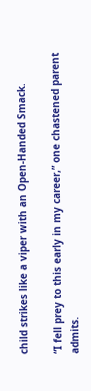child strikes like a viper with an Open-Handed Smack.

“I fell prey to this early in my career,” one chastened parent admits.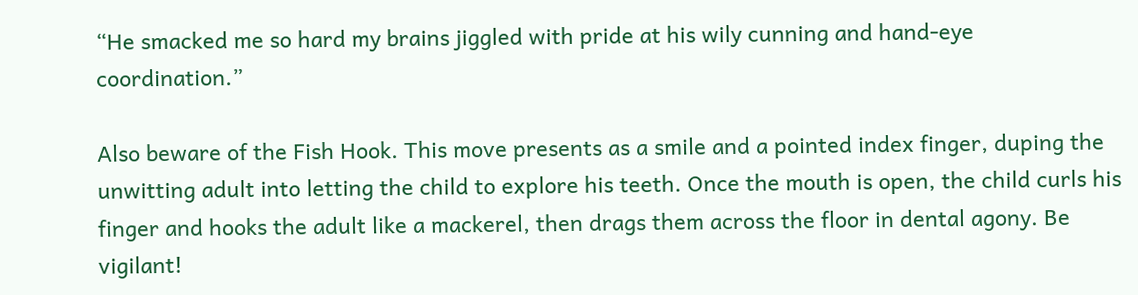“He smacked me so hard my brains jiggled with pride at his wily cunning and hand-eye coordination.”

Also beware of the Fish Hook. This move presents as a smile and a pointed index finger, duping the unwitting adult into letting the child to explore his teeth. Once the mouth is open, the child curls his finger and hooks the adult like a mackerel, then drags them across the floor in dental agony. Be vigilant!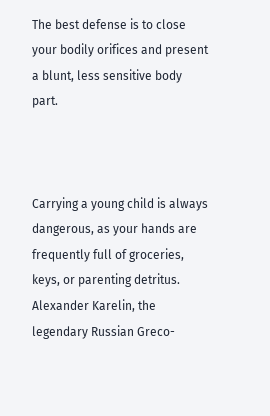The best defense is to close your bodily orifices and present a blunt, less sensitive body part.



Carrying a young child is always dangerous, as your hands are frequently full of groceries, keys, or parenting detritus. Alexander Karelin, the legendary Russian Greco-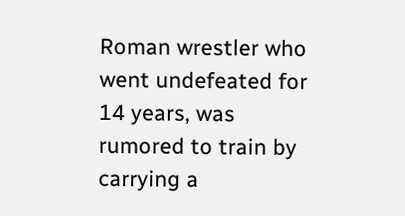Roman wrestler who went undefeated for 14 years, was rumored to train by carrying a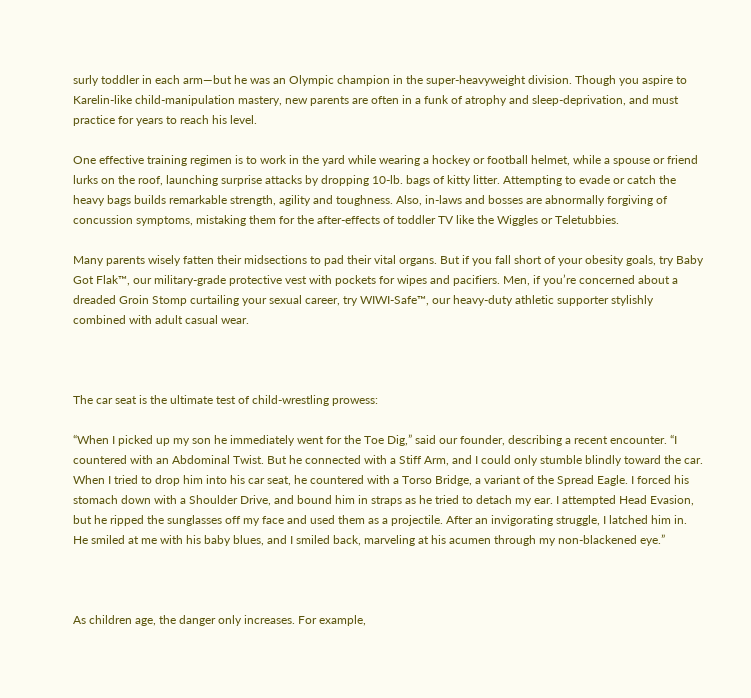surly toddler in each arm—but he was an Olympic champion in the super-heavyweight division. Though you aspire to Karelin-like child-manipulation mastery, new parents are often in a funk of atrophy and sleep-deprivation, and must practice for years to reach his level.

One effective training regimen is to work in the yard while wearing a hockey or football helmet, while a spouse or friend lurks on the roof, launching surprise attacks by dropping 10-lb. bags of kitty litter. Attempting to evade or catch the heavy bags builds remarkable strength, agility and toughness. Also, in-laws and bosses are abnormally forgiving of concussion symptoms, mistaking them for the after-effects of toddler TV like the Wiggles or Teletubbies.

Many parents wisely fatten their midsections to pad their vital organs. But if you fall short of your obesity goals, try Baby Got Flak™, our military-grade protective vest with pockets for wipes and pacifiers. Men, if you’re concerned about a dreaded Groin Stomp curtailing your sexual career, try WIWI-Safe™, our heavy-duty athletic supporter stylishly combined with adult casual wear.



The car seat is the ultimate test of child-wrestling prowess:

“When I picked up my son he immediately went for the Toe Dig,” said our founder, describing a recent encounter. “I countered with an Abdominal Twist. But he connected with a Stiff Arm, and I could only stumble blindly toward the car. When I tried to drop him into his car seat, he countered with a Torso Bridge, a variant of the Spread Eagle. I forced his stomach down with a Shoulder Drive, and bound him in straps as he tried to detach my ear. I attempted Head Evasion, but he ripped the sunglasses off my face and used them as a projectile. After an invigorating struggle, I latched him in. He smiled at me with his baby blues, and I smiled back, marveling at his acumen through my non-blackened eye.”



As children age, the danger only increases. For example,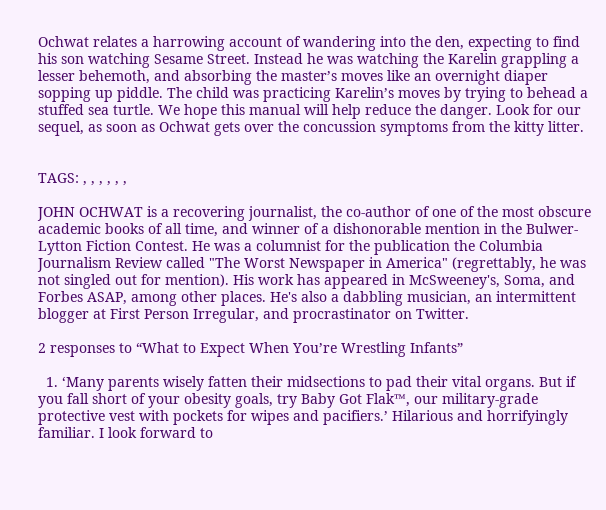Ochwat relates a harrowing account of wandering into the den, expecting to find his son watching Sesame Street. Instead he was watching the Karelin grappling a lesser behemoth, and absorbing the master’s moves like an overnight diaper sopping up piddle. The child was practicing Karelin’s moves by trying to behead a stuffed sea turtle. We hope this manual will help reduce the danger. Look for our sequel, as soon as Ochwat gets over the concussion symptoms from the kitty litter.


TAGS: , , , , , ,

JOHN OCHWAT is a recovering journalist, the co-author of one of the most obscure academic books of all time, and winner of a dishonorable mention in the Bulwer-Lytton Fiction Contest. He was a columnist for the publication the Columbia Journalism Review called "The Worst Newspaper in America" (regrettably, he was not singled out for mention). His work has appeared in McSweeney's, Soma, and Forbes ASAP, among other places. He's also a dabbling musician, an intermittent blogger at First Person Irregular, and procrastinator on Twitter.

2 responses to “What to Expect When You’re Wrestling Infants”

  1. ‘Many parents wisely fatten their midsections to pad their vital organs. But if you fall short of your obesity goals, try Baby Got Flak™, our military-grade protective vest with pockets for wipes and pacifiers.’ Hilarious and horrifyingly familiar. I look forward to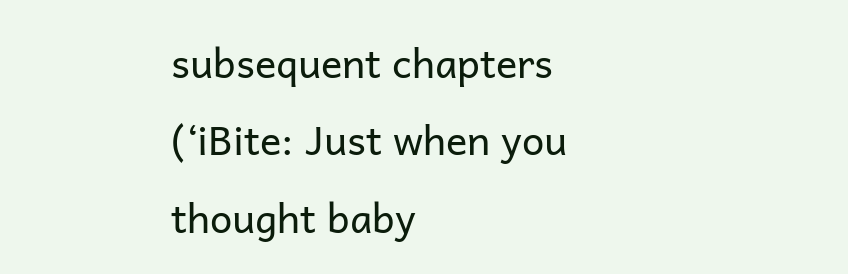subsequent chapters (‘iBite: Just when you thought baby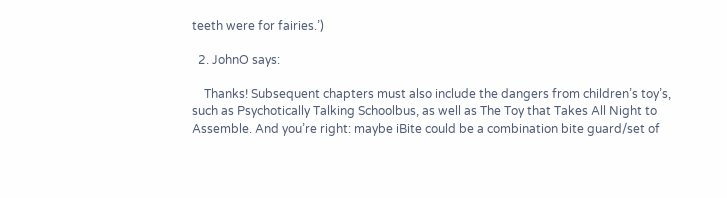teeth were for fairies.’)

  2. JohnO says:

    Thanks! Subsequent chapters must also include the dangers from children’s toy’s, such as Psychotically Talking Schoolbus, as well as The Toy that Takes All Night to Assemble. And you’re right: maybe iBite could be a combination bite guard/set of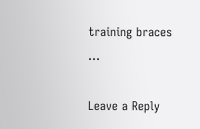training braces …

Leave a Reply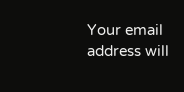Your email address will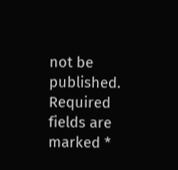not be published. Required fields are marked *